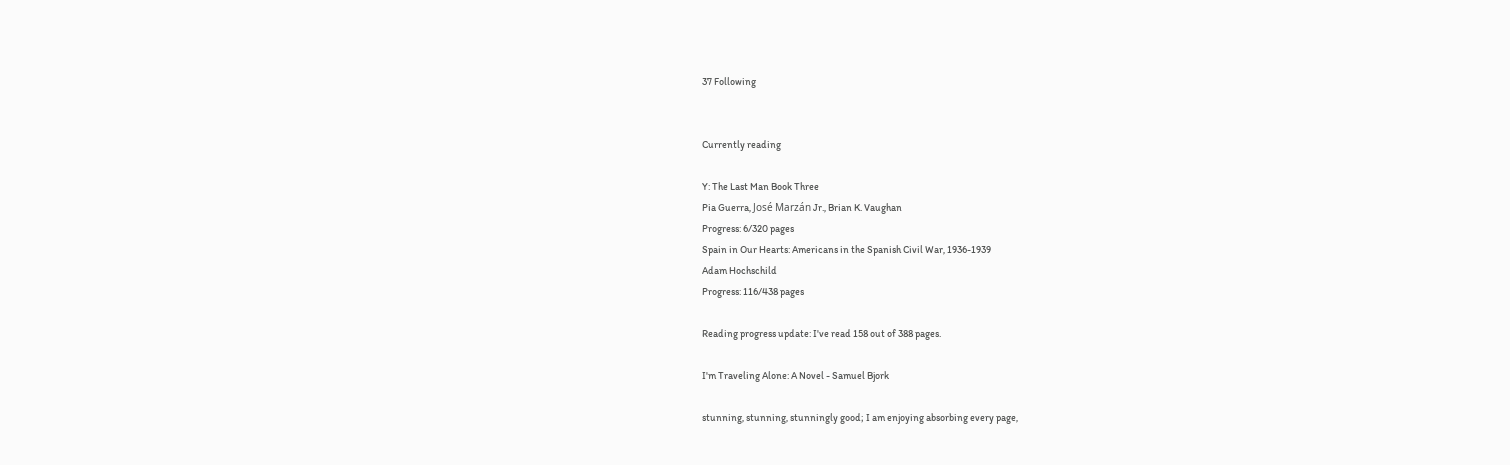37 Following


Currently reading

Y: The Last Man Book Three
Pia Guerra, José Marzán Jr., Brian K. Vaughan
Progress: 6/320 pages
Spain in Our Hearts: Americans in the Spanish Civil War, 1936-1939
Adam Hochschild
Progress: 116/438 pages

Reading progress update: I've read 158 out of 388 pages.

I'm Traveling Alone: A Novel - Samuel Bjork

stunning, stunning, stunningly good; I am enjoying absorbing every page,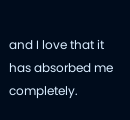and I love that it has absorbed me completely.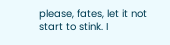please, fates, let it not start to stink. I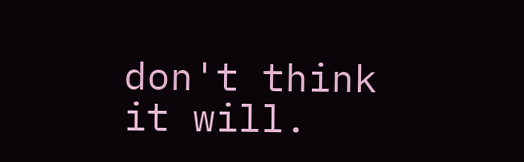don't think it will.